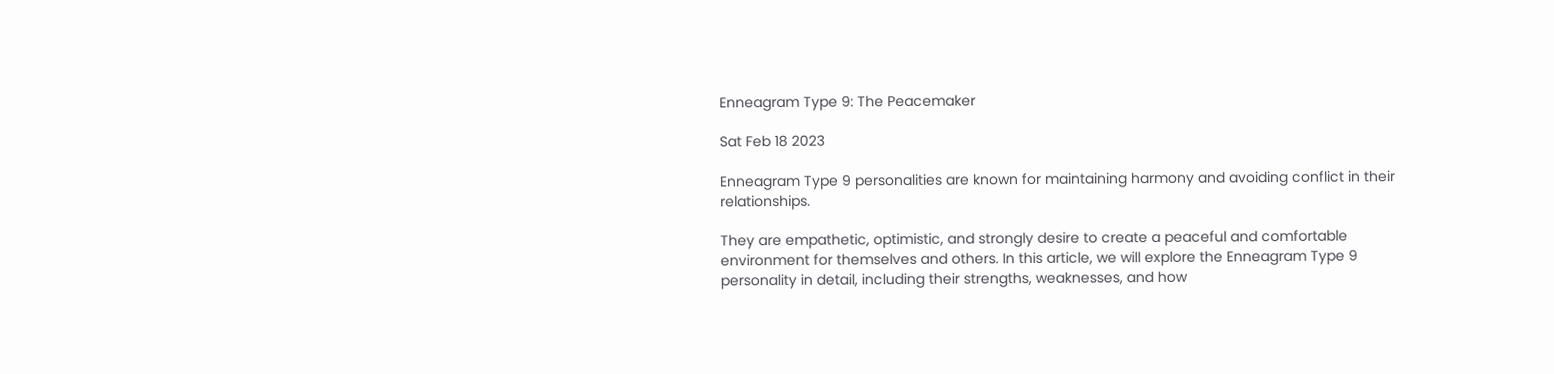Enneagram Type 9: The Peacemaker

Sat Feb 18 2023

Enneagram Type 9 personalities are known for maintaining harmony and avoiding conflict in their relationships.

They are empathetic, optimistic, and strongly desire to create a peaceful and comfortable environment for themselves and others. In this article, we will explore the Enneagram Type 9 personality in detail, including their strengths, weaknesses, and how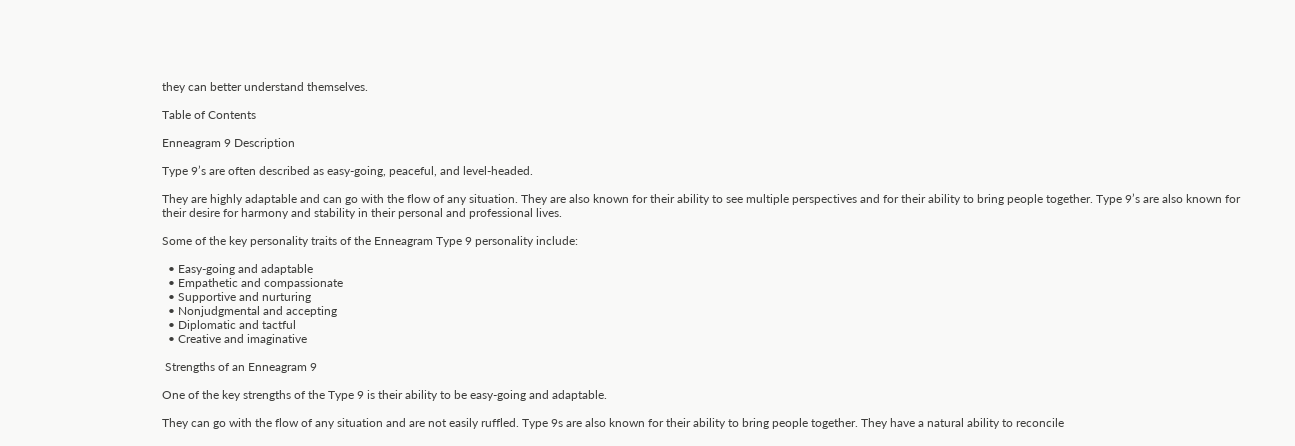they can better understand themselves.

Table of Contents

Enneagram 9 Description

Type 9’s are often described as easy-going, peaceful, and level-headed.

They are highly adaptable and can go with the flow of any situation. They are also known for their ability to see multiple perspectives and for their ability to bring people together. Type 9’s are also known for their desire for harmony and stability in their personal and professional lives.

Some of the key personality traits of the Enneagram Type 9 personality include:

  • Easy-going and adaptable
  • Empathetic and compassionate
  • Supportive and nurturing
  • Nonjudgmental and accepting
  • Diplomatic and tactful
  • Creative and imaginative

 Strengths of an Enneagram 9

One of the key strengths of the Type 9 is their ability to be easy-going and adaptable.

They can go with the flow of any situation and are not easily ruffled. Type 9s are also known for their ability to bring people together. They have a natural ability to reconcile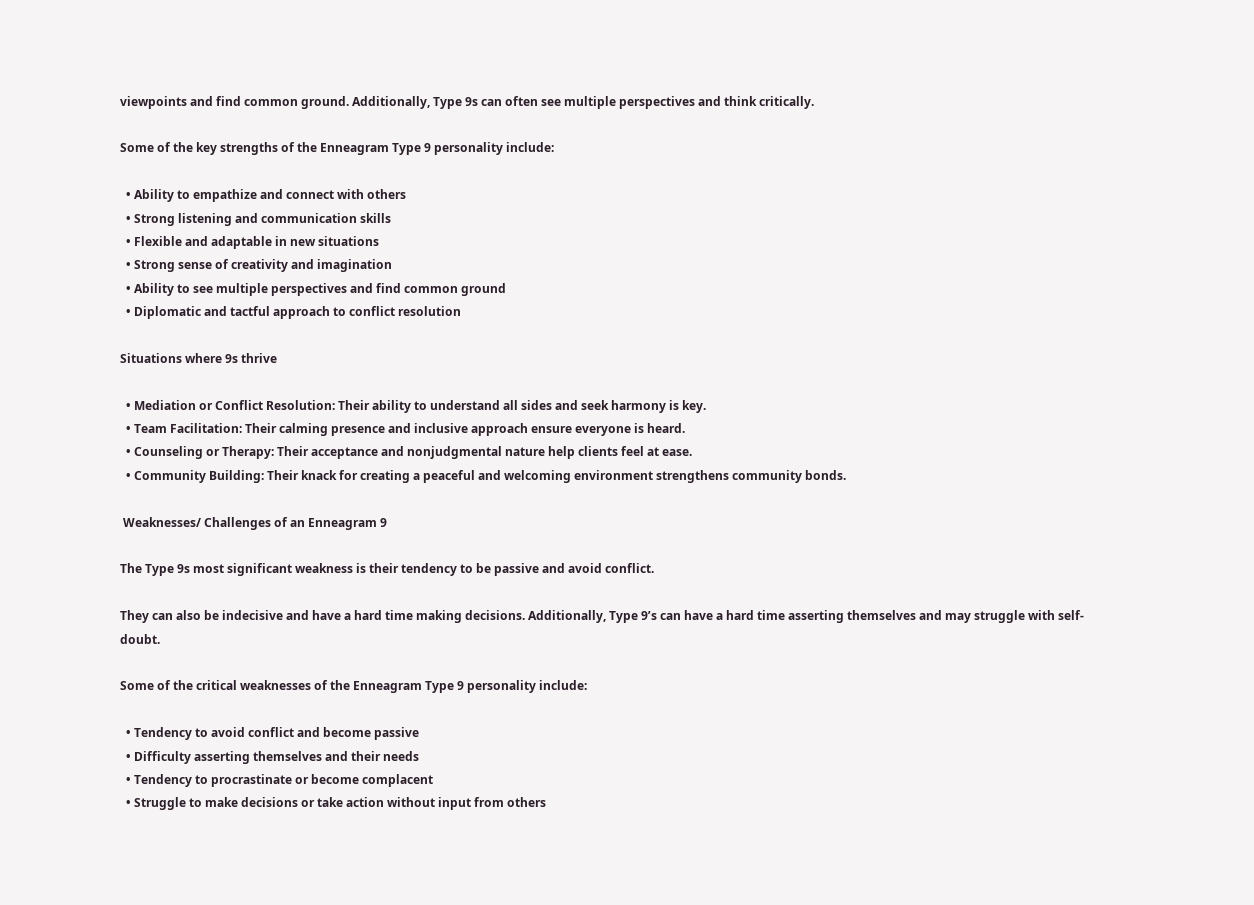viewpoints and find common ground. Additionally, Type 9s can often see multiple perspectives and think critically.

Some of the key strengths of the Enneagram Type 9 personality include:

  • Ability to empathize and connect with others
  • Strong listening and communication skills
  • Flexible and adaptable in new situations
  • Strong sense of creativity and imagination
  • Ability to see multiple perspectives and find common ground
  • Diplomatic and tactful approach to conflict resolution

Situations where 9s thrive

  • Mediation or Conflict Resolution: Their ability to understand all sides and seek harmony is key.
  • Team Facilitation: Their calming presence and inclusive approach ensure everyone is heard.
  • Counseling or Therapy: Their acceptance and nonjudgmental nature help clients feel at ease.
  • Community Building: Their knack for creating a peaceful and welcoming environment strengthens community bonds.

 Weaknesses/ Challenges of an Enneagram 9

The Type 9s most significant weakness is their tendency to be passive and avoid conflict.

They can also be indecisive and have a hard time making decisions. Additionally, Type 9’s can have a hard time asserting themselves and may struggle with self-doubt.

Some of the critical weaknesses of the Enneagram Type 9 personality include:

  • Tendency to avoid conflict and become passive
  • Difficulty asserting themselves and their needs
  • Tendency to procrastinate or become complacent
  • Struggle to make decisions or take action without input from others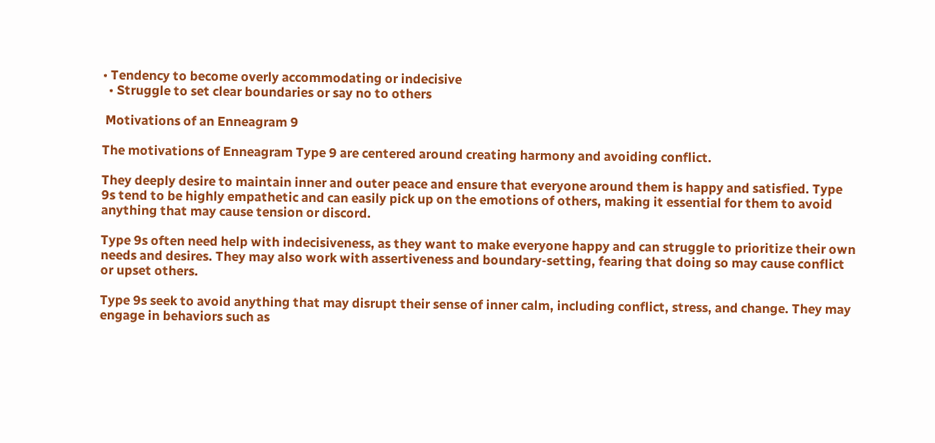• Tendency to become overly accommodating or indecisive
  • Struggle to set clear boundaries or say no to others

 Motivations of an Enneagram 9

The motivations of Enneagram Type 9 are centered around creating harmony and avoiding conflict.

They deeply desire to maintain inner and outer peace and ensure that everyone around them is happy and satisfied. Type 9s tend to be highly empathetic and can easily pick up on the emotions of others, making it essential for them to avoid anything that may cause tension or discord.

Type 9s often need help with indecisiveness, as they want to make everyone happy and can struggle to prioritize their own needs and desires. They may also work with assertiveness and boundary-setting, fearing that doing so may cause conflict or upset others.

Type 9s seek to avoid anything that may disrupt their sense of inner calm, including conflict, stress, and change. They may engage in behaviors such as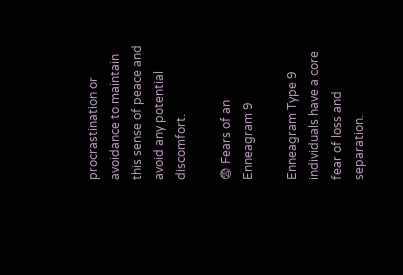procrastination or avoidance to maintain this sense of peace and avoid any potential discomfort.

😨 Fears of an Enneagram 9

Enneagram Type 9 individuals have a core fear of loss and separation.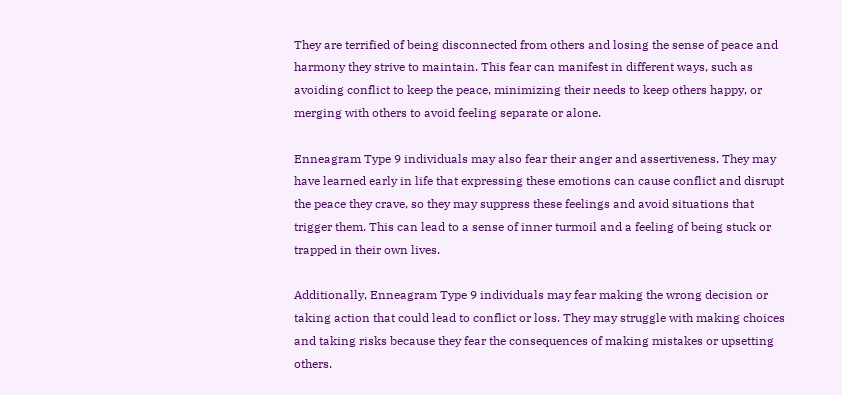They are terrified of being disconnected from others and losing the sense of peace and harmony they strive to maintain. This fear can manifest in different ways, such as avoiding conflict to keep the peace, minimizing their needs to keep others happy, or merging with others to avoid feeling separate or alone.

Enneagram Type 9 individuals may also fear their anger and assertiveness. They may have learned early in life that expressing these emotions can cause conflict and disrupt the peace they crave, so they may suppress these feelings and avoid situations that trigger them. This can lead to a sense of inner turmoil and a feeling of being stuck or trapped in their own lives.

Additionally, Enneagram Type 9 individuals may fear making the wrong decision or taking action that could lead to conflict or loss. They may struggle with making choices and taking risks because they fear the consequences of making mistakes or upsetting others.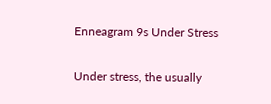Enneagram 9s Under Stress

Under stress, the usually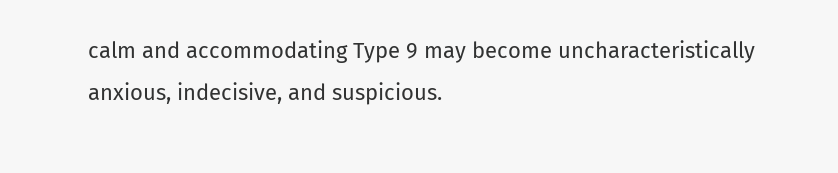calm and accommodating Type 9 may become uncharacteristically anxious, indecisive, and suspicious.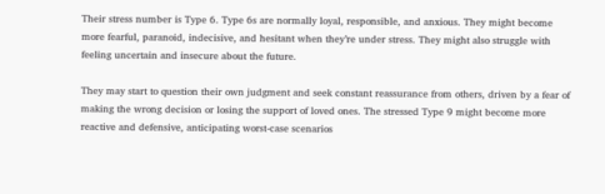Their stress number is Type 6. Type 6s are normally loyal, responsible, and anxious. They might become more fearful, paranoid, indecisive, and hesitant when they’re under stress. They might also struggle with feeling uncertain and insecure about the future.

They may start to question their own judgment and seek constant reassurance from others, driven by a fear of making the wrong decision or losing the support of loved ones. The stressed Type 9 might become more reactive and defensive, anticipating worst-case scenarios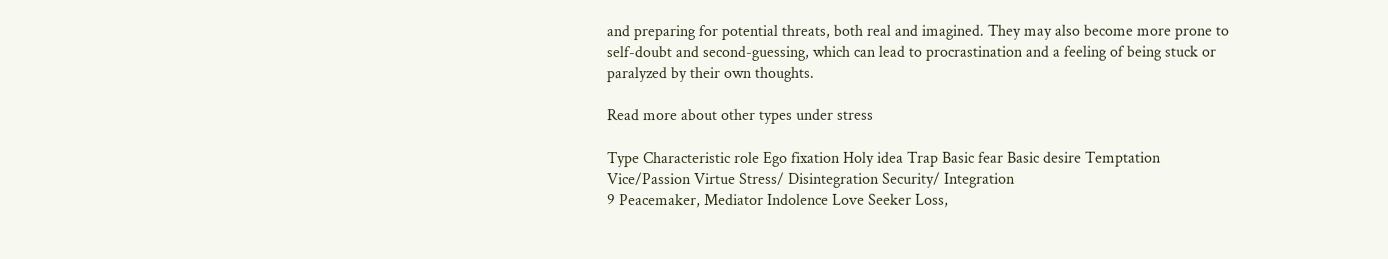and preparing for potential threats, both real and imagined. They may also become more prone to self-doubt and second-guessing, which can lead to procrastination and a feeling of being stuck or paralyzed by their own thoughts.

Read more about other types under stress

Type Characteristic role Ego fixation Holy idea Trap Basic fear Basic desire Temptation Vice/Passion Virtue Stress/ Disintegration Security/ Integration
9 Peacemaker, Mediator Indolence Love Seeker Loss,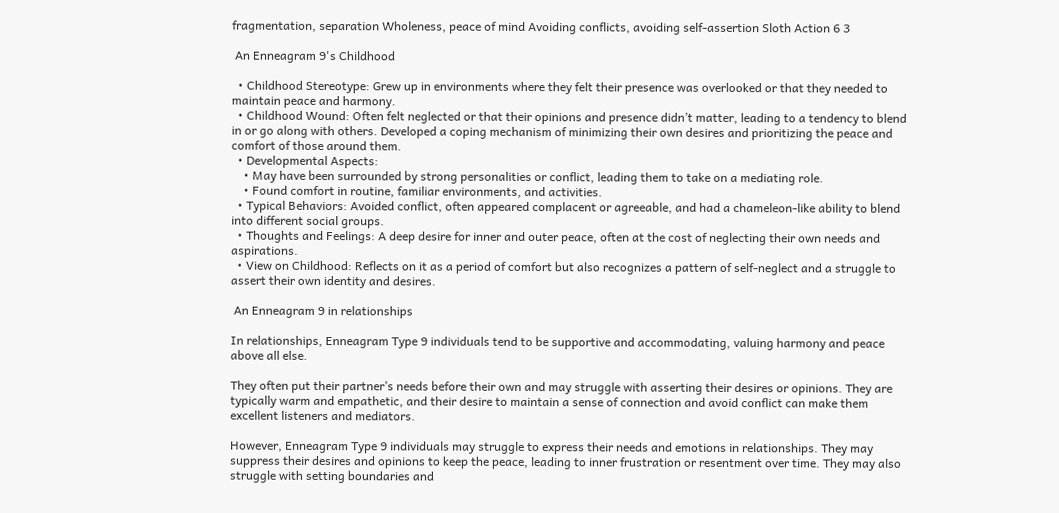fragmentation, separation Wholeness, peace of mind Avoiding conflicts, avoiding self-assertion Sloth Action 6 3

 An Enneagram 9's Childhood

  • Childhood Stereotype: Grew up in environments where they felt their presence was overlooked or that they needed to maintain peace and harmony.
  • Childhood Wound: Often felt neglected or that their opinions and presence didn’t matter, leading to a tendency to blend in or go along with others. Developed a coping mechanism of minimizing their own desires and prioritizing the peace and comfort of those around them.
  • Developmental Aspects:
    • May have been surrounded by strong personalities or conflict, leading them to take on a mediating role.
    • Found comfort in routine, familiar environments, and activities.
  • Typical Behaviors: Avoided conflict, often appeared complacent or agreeable, and had a chameleon-like ability to blend into different social groups.
  • Thoughts and Feelings: A deep desire for inner and outer peace, often at the cost of neglecting their own needs and aspirations.
  • View on Childhood: Reflects on it as a period of comfort but also recognizes a pattern of self-neglect and a struggle to assert their own identity and desires.

 An Enneagram 9 in relationships

In relationships, Enneagram Type 9 individuals tend to be supportive and accommodating, valuing harmony and peace above all else.

They often put their partner’s needs before their own and may struggle with asserting their desires or opinions. They are typically warm and empathetic, and their desire to maintain a sense of connection and avoid conflict can make them excellent listeners and mediators.

However, Enneagram Type 9 individuals may struggle to express their needs and emotions in relationships. They may suppress their desires and opinions to keep the peace, leading to inner frustration or resentment over time. They may also struggle with setting boundaries and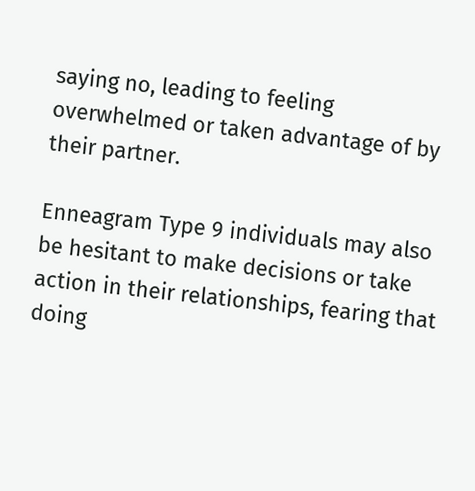saying no, leading to feeling overwhelmed or taken advantage of by their partner.

Enneagram Type 9 individuals may also be hesitant to make decisions or take action in their relationships, fearing that doing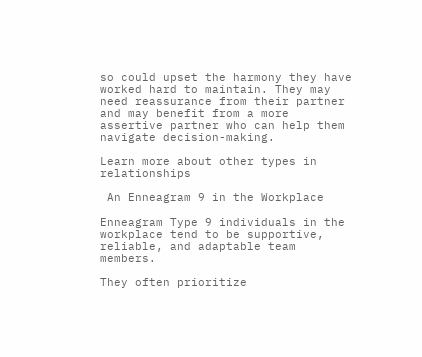so could upset the harmony they have worked hard to maintain. They may need reassurance from their partner and may benefit from a more assertive partner who can help them navigate decision-making.

Learn more about other types in relationships

 An Enneagram 9 in the Workplace

Enneagram Type 9 individuals in the workplace tend to be supportive, reliable, and adaptable team members.

They often prioritize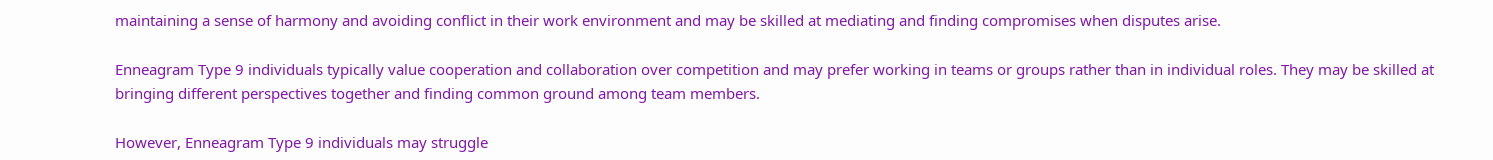maintaining a sense of harmony and avoiding conflict in their work environment and may be skilled at mediating and finding compromises when disputes arise.

Enneagram Type 9 individuals typically value cooperation and collaboration over competition and may prefer working in teams or groups rather than in individual roles. They may be skilled at bringing different perspectives together and finding common ground among team members.

However, Enneagram Type 9 individuals may struggle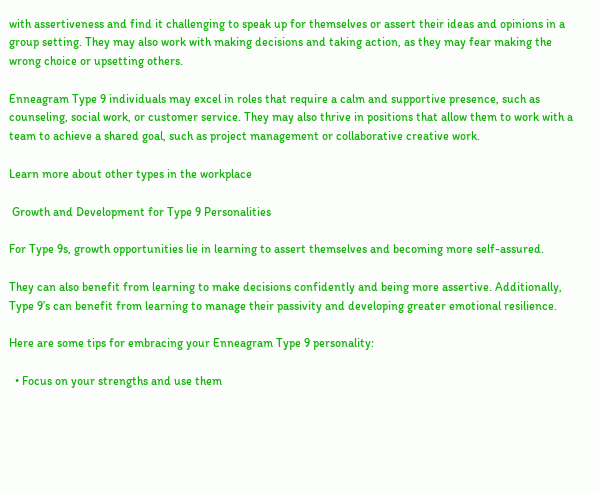with assertiveness and find it challenging to speak up for themselves or assert their ideas and opinions in a group setting. They may also work with making decisions and taking action, as they may fear making the wrong choice or upsetting others.

Enneagram Type 9 individuals may excel in roles that require a calm and supportive presence, such as counseling, social work, or customer service. They may also thrive in positions that allow them to work with a team to achieve a shared goal, such as project management or collaborative creative work.

Learn more about other types in the workplace

 Growth and Development for Type 9 Personalities

For Type 9s, growth opportunities lie in learning to assert themselves and becoming more self-assured.

They can also benefit from learning to make decisions confidently and being more assertive. Additionally, Type 9’s can benefit from learning to manage their passivity and developing greater emotional resilience.

Here are some tips for embracing your Enneagram Type 9 personality:

  • Focus on your strengths and use them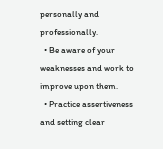personally and professionally.
  • Be aware of your weaknesses and work to improve upon them.
  • Practice assertiveness and setting clear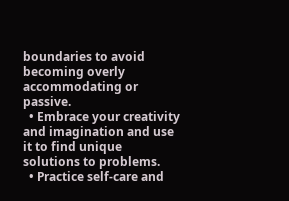boundaries to avoid becoming overly accommodating or passive.
  • Embrace your creativity and imagination and use it to find unique solutions to problems.
  • Practice self-care and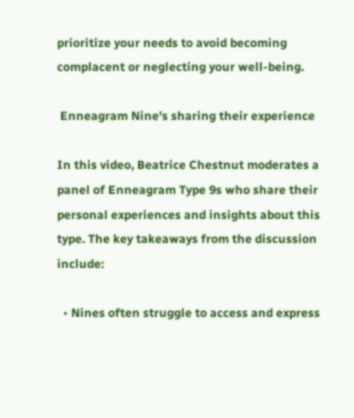prioritize your needs to avoid becoming complacent or neglecting your well-being.

 Enneagram Nine's sharing their experience

In this video, Beatrice Chestnut moderates a panel of Enneagram Type 9s who share their personal experiences and insights about this type. The key takeaways from the discussion include:

  • Nines often struggle to access and express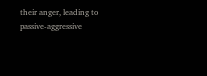their anger, leading to passive-aggressive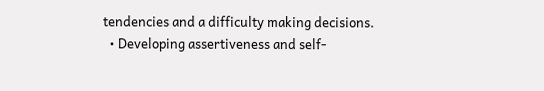tendencies and a difficulty making decisions.
  • Developing assertiveness and self-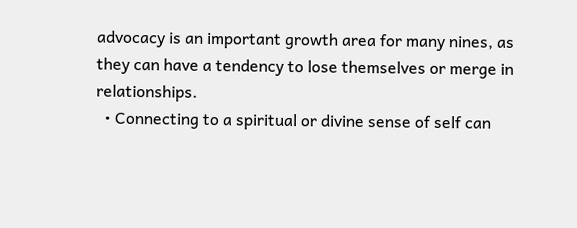advocacy is an important growth area for many nines, as they can have a tendency to lose themselves or merge in relationships.
  • Connecting to a spiritual or divine sense of self can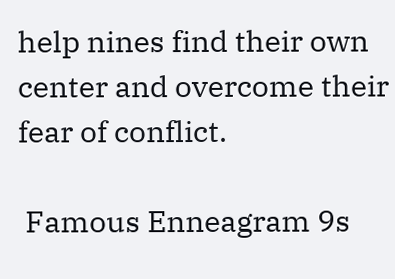help nines find their own center and overcome their fear of conflict.

 Famous Enneagram 9s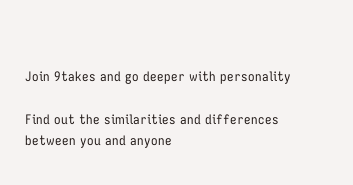Join 9takes and go deeper with personality

Find out the similarities and differences
between you and anyone